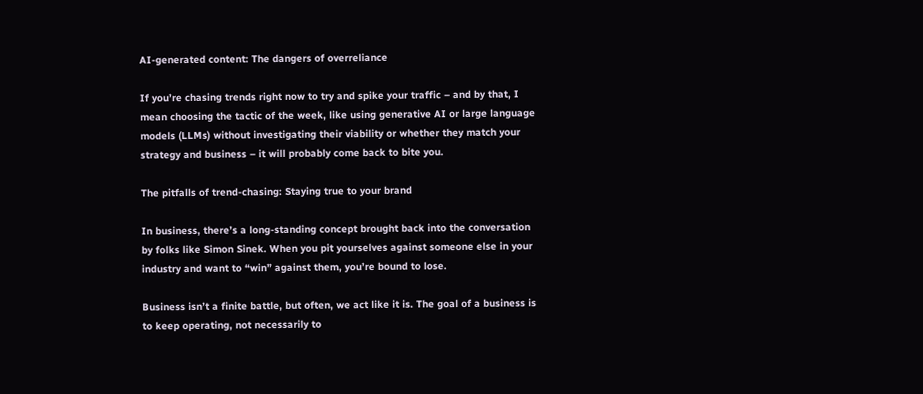AI-generated content: The dangers of overreliance

If you’re chasing trends right now to try and spike your traffic – and by that, I mean choosing the tactic of the week, like using generative AI or large language models (LLMs) without investigating their viability or whether they match your strategy and business – it will probably come back to bite you.

The pitfalls of trend-chasing: Staying true to your brand

In business, there’s a long-standing concept brought back into the conversation by folks like Simon Sinek. When you pit yourselves against someone else in your industry and want to “win” against them, you’re bound to lose.

Business isn’t a finite battle, but often, we act like it is. The goal of a business is to keep operating, not necessarily to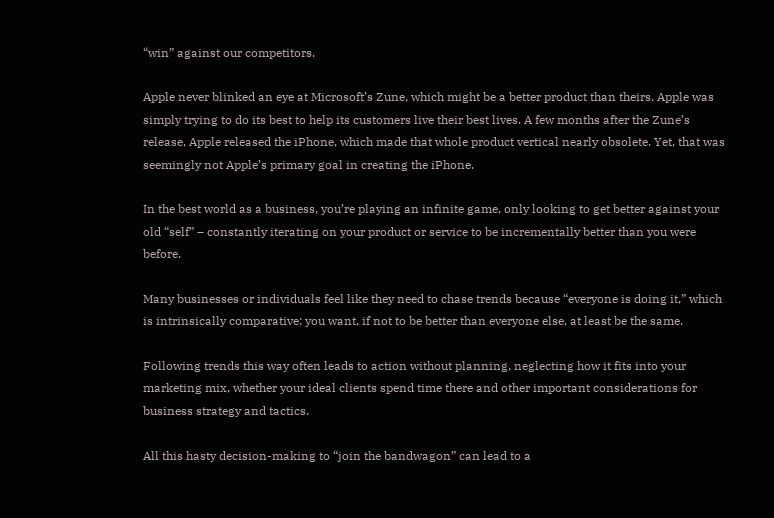“win” against our competitors.

Apple never blinked an eye at Microsoft’s Zune, which might be a better product than theirs. Apple was simply trying to do its best to help its customers live their best lives. A few months after the Zune’s release, Apple released the iPhone, which made that whole product vertical nearly obsolete. Yet, that was seemingly not Apple’s primary goal in creating the iPhone.

In the best world as a business, you’re playing an infinite game, only looking to get better against your old “self” – constantly iterating on your product or service to be incrementally better than you were before.

Many businesses or individuals feel like they need to chase trends because “everyone is doing it,” which is intrinsically comparative: you want, if not to be better than everyone else, at least be the same.

Following trends this way often leads to action without planning, neglecting how it fits into your marketing mix, whether your ideal clients spend time there and other important considerations for business strategy and tactics.

All this hasty decision-making to “join the bandwagon” can lead to a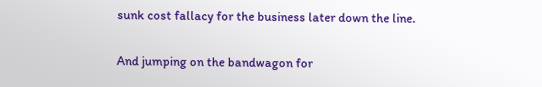sunk cost fallacy for the business later down the line.

And jumping on the bandwagon for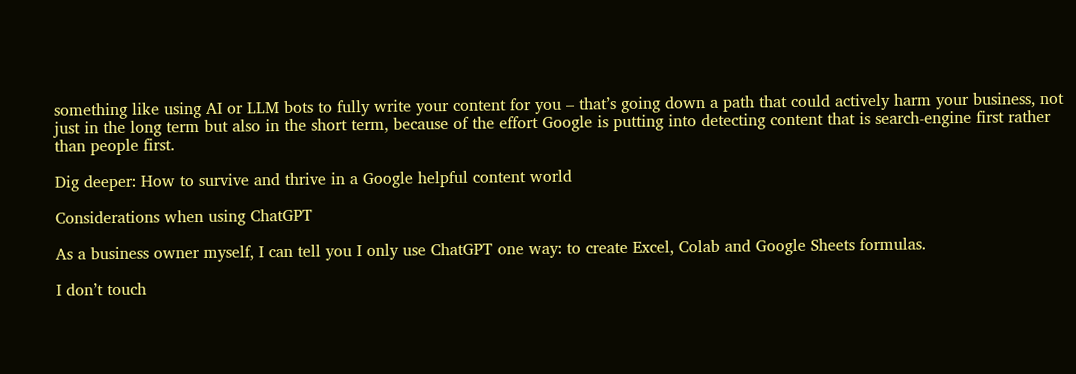something like using AI or LLM bots to fully write your content for you – that’s going down a path that could actively harm your business, not just in the long term but also in the short term, because of the effort Google is putting into detecting content that is search-engine first rather than people first.

Dig deeper: How to survive and thrive in a Google helpful content world

Considerations when using ChatGPT

As a business owner myself, I can tell you I only use ChatGPT one way: to create Excel, Colab and Google Sheets formulas.

I don’t touch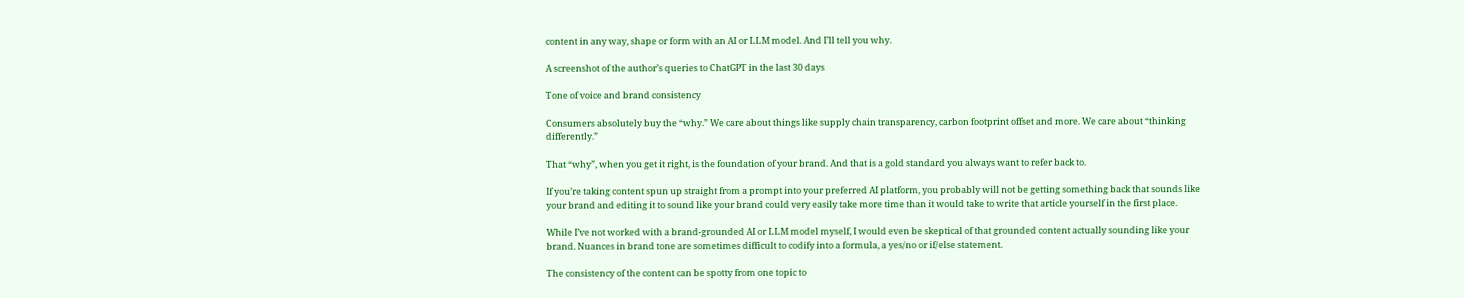content in any way, shape or form with an AI or LLM model. And I’ll tell you why.

A screenshot of the author’s queries to ChatGPT in the last 30 days

Tone of voice and brand consistency

Consumers absolutely buy the “why.” We care about things like supply chain transparency, carbon footprint offset and more. We care about “thinking differently.”

That “why”, when you get it right, is the foundation of your brand. And that is a gold standard you always want to refer back to.

If you’re taking content spun up straight from a prompt into your preferred AI platform, you probably will not be getting something back that sounds like your brand and editing it to sound like your brand could very easily take more time than it would take to write that article yourself in the first place.

While I’ve not worked with a brand-grounded AI or LLM model myself, I would even be skeptical of that grounded content actually sounding like your brand. Nuances in brand tone are sometimes difficult to codify into a formula, a yes/no or if/else statement.

The consistency of the content can be spotty from one topic to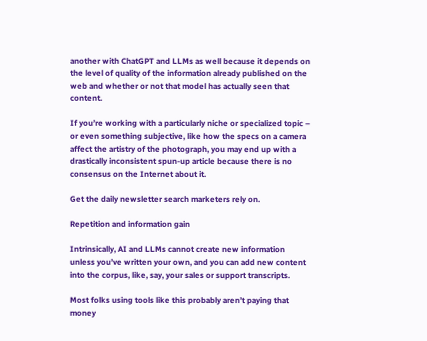another with ChatGPT and LLMs as well because it depends on the level of quality of the information already published on the web and whether or not that model has actually seen that content.

If you’re working with a particularly niche or specialized topic – or even something subjective, like how the specs on a camera affect the artistry of the photograph, you may end up with a drastically inconsistent spun-up article because there is no consensus on the Internet about it.

Get the daily newsletter search marketers rely on.

Repetition and information gain

Intrinsically, AI and LLMs cannot create new information unless you’ve written your own, and you can add new content into the corpus, like, say, your sales or support transcripts.

Most folks using tools like this probably aren’t paying that money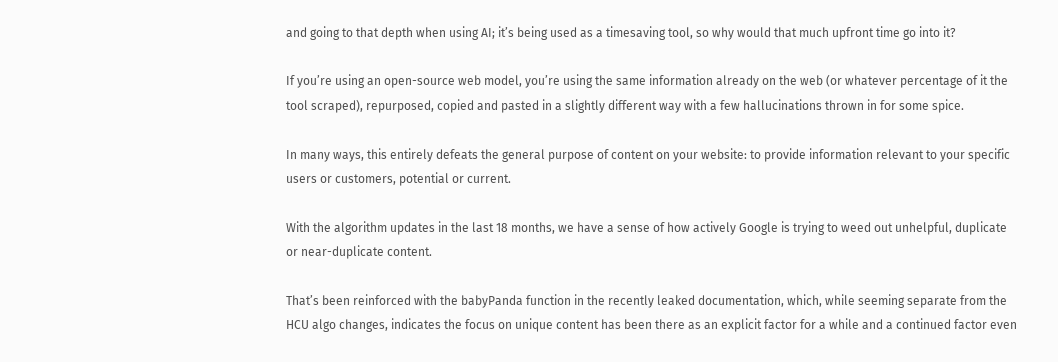and going to that depth when using AI; it’s being used as a timesaving tool, so why would that much upfront time go into it?

If you’re using an open-source web model, you’re using the same information already on the web (or whatever percentage of it the tool scraped), repurposed, copied and pasted in a slightly different way with a few hallucinations thrown in for some spice.

In many ways, this entirely defeats the general purpose of content on your website: to provide information relevant to your specific users or customers, potential or current.

With the algorithm updates in the last 18 months, we have a sense of how actively Google is trying to weed out unhelpful, duplicate or near-duplicate content.

That’s been reinforced with the babyPanda function in the recently leaked documentation, which, while seeming separate from the HCU algo changes, indicates the focus on unique content has been there as an explicit factor for a while and a continued factor even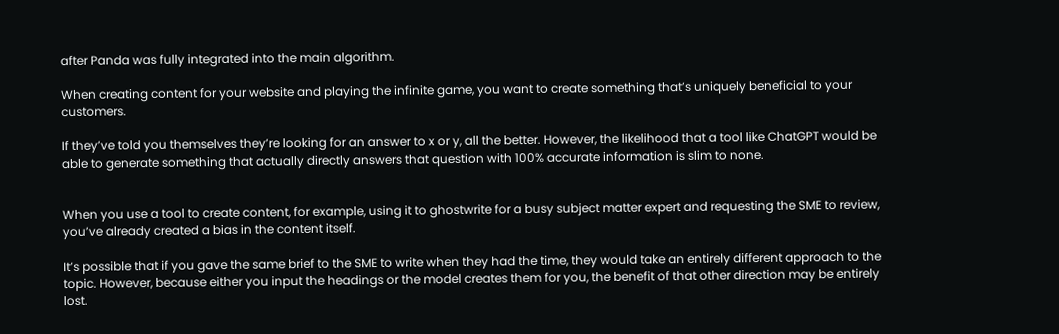after Panda was fully integrated into the main algorithm.

When creating content for your website and playing the infinite game, you want to create something that’s uniquely beneficial to your customers.

If they’ve told you themselves they’re looking for an answer to x or y, all the better. However, the likelihood that a tool like ChatGPT would be able to generate something that actually directly answers that question with 100% accurate information is slim to none.


When you use a tool to create content, for example, using it to ghostwrite for a busy subject matter expert and requesting the SME to review, you’ve already created a bias in the content itself.

It’s possible that if you gave the same brief to the SME to write when they had the time, they would take an entirely different approach to the topic. However, because either you input the headings or the model creates them for you, the benefit of that other direction may be entirely lost.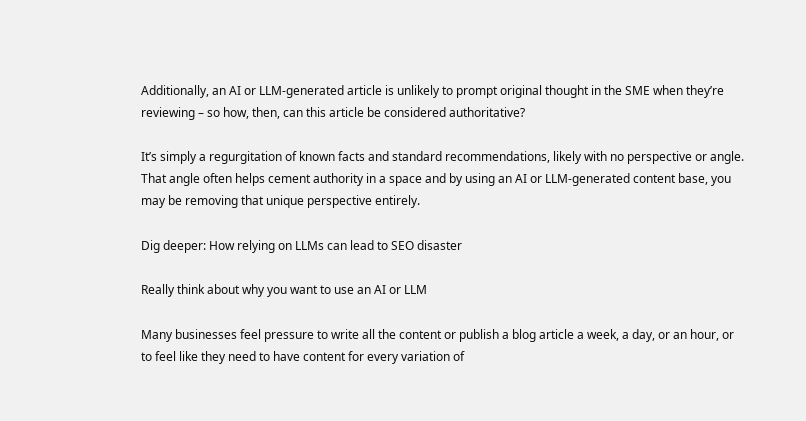Additionally, an AI or LLM-generated article is unlikely to prompt original thought in the SME when they’re reviewing – so how, then, can this article be considered authoritative?

It’s simply a regurgitation of known facts and standard recommendations, likely with no perspective or angle. That angle often helps cement authority in a space and by using an AI or LLM-generated content base, you may be removing that unique perspective entirely.

Dig deeper: How relying on LLMs can lead to SEO disaster

Really think about why you want to use an AI or LLM

Many businesses feel pressure to write all the content or publish a blog article a week, a day, or an hour, or to feel like they need to have content for every variation of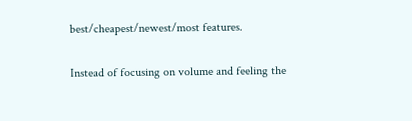best/cheapest/newest/most features.

Instead of focusing on volume and feeling the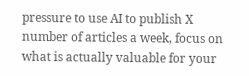pressure to use AI to publish X number of articles a week, focus on what is actually valuable for your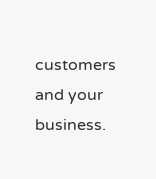customers and your business.